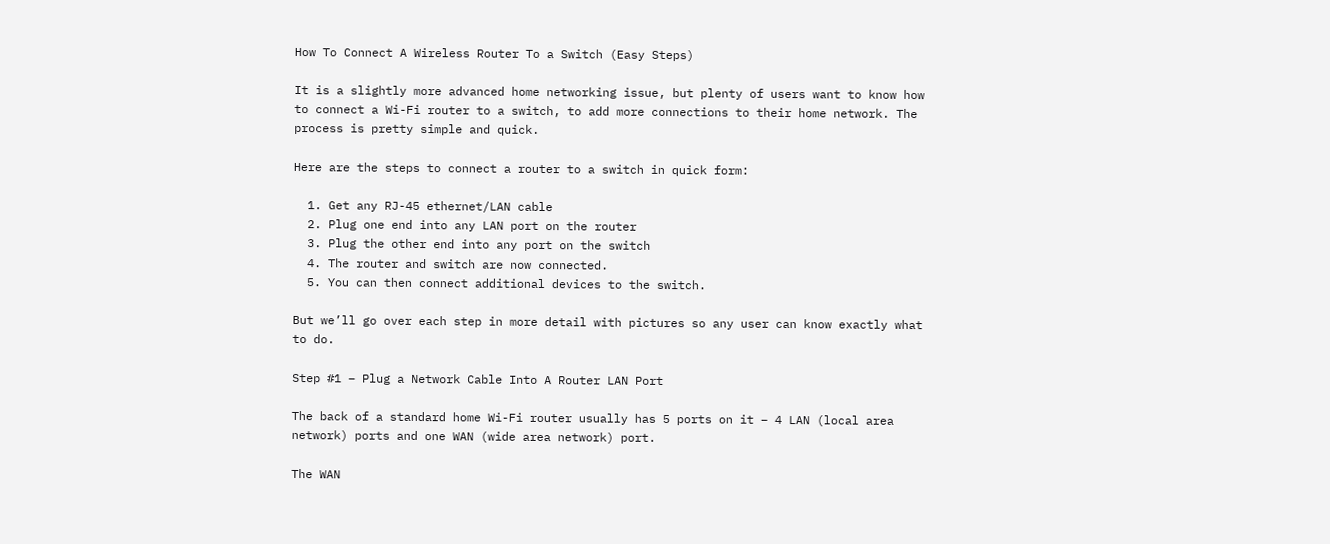How To Connect A Wireless Router To a Switch (Easy Steps)

It is a slightly more advanced home networking issue, but plenty of users want to know how to connect a Wi-Fi router to a switch, to add more connections to their home network. The process is pretty simple and quick.

Here are the steps to connect a router to a switch in quick form:

  1. Get any RJ-45 ethernet/LAN cable
  2. Plug one end into any LAN port on the router
  3. Plug the other end into any port on the switch
  4. The router and switch are now connected.
  5. You can then connect additional devices to the switch.

But we’ll go over each step in more detail with pictures so any user can know exactly what to do.

Step #1 – Plug a Network Cable Into A Router LAN Port

The back of a standard home Wi-Fi router usually has 5 ports on it – 4 LAN (local area network) ports and one WAN (wide area network) port.

The WAN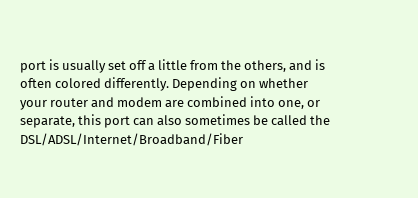port is usually set off a little from the others, and is often colored differently. Depending on whether your router and modem are combined into one, or separate, this port can also sometimes be called the DSL/ADSL/Internet/Broadband/Fiber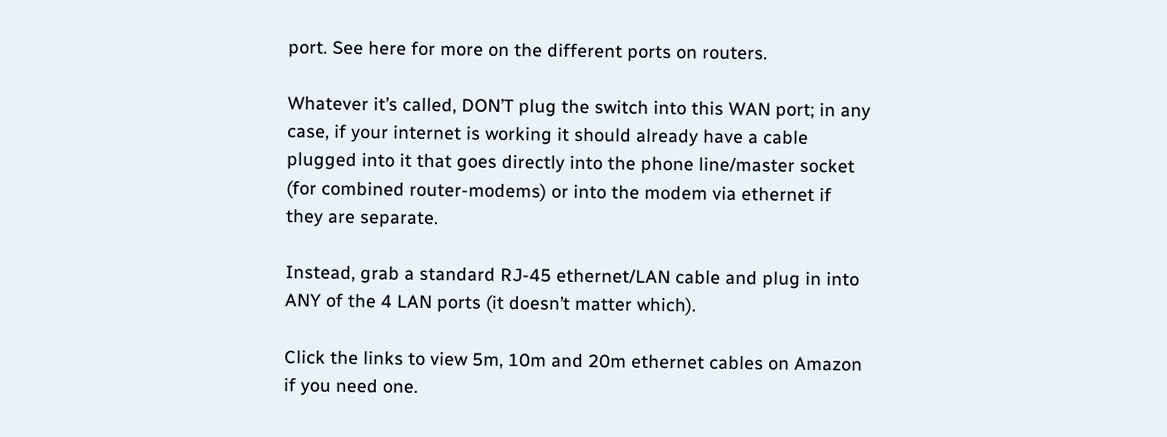port. See here for more on the different ports on routers.

Whatever it’s called, DON’T plug the switch into this WAN port; in any case, if your internet is working it should already have a cable plugged into it that goes directly into the phone line/master socket (for combined router-modems) or into the modem via ethernet if they are separate.

Instead, grab a standard RJ-45 ethernet/LAN cable and plug in into ANY of the 4 LAN ports (it doesn’t matter which).

Click the links to view 5m, 10m and 20m ethernet cables on Amazon if you need one.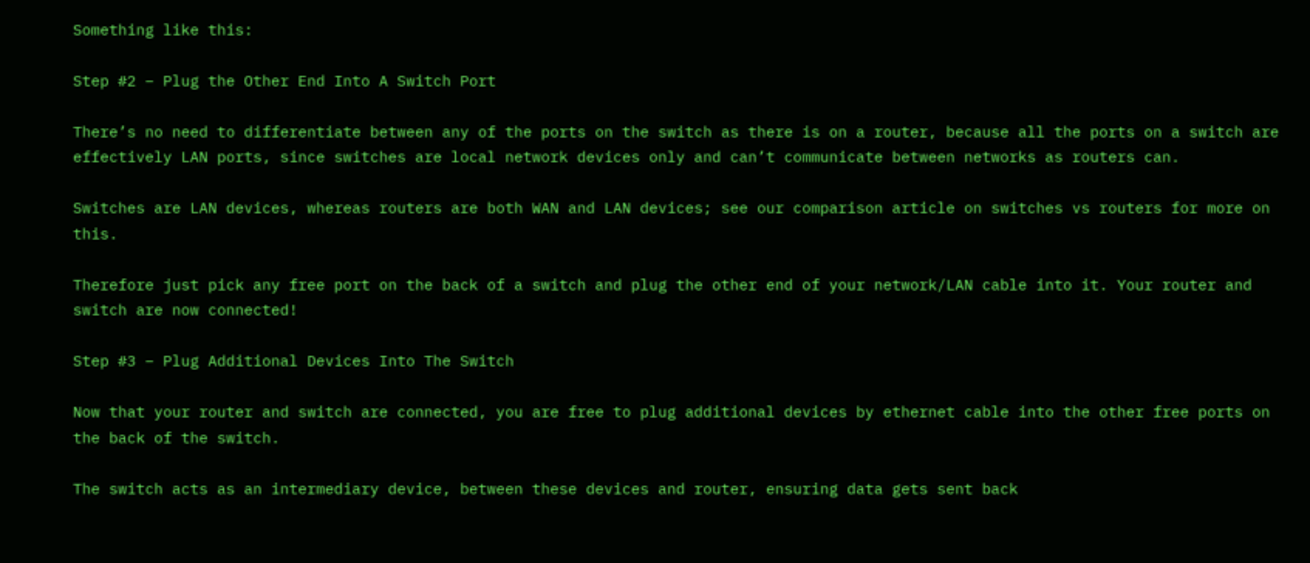Something like this:

Step #2 – Plug the Other End Into A Switch Port

There’s no need to differentiate between any of the ports on the switch as there is on a router, because all the ports on a switch are effectively LAN ports, since switches are local network devices only and can’t communicate between networks as routers can.

Switches are LAN devices, whereas routers are both WAN and LAN devices; see our comparison article on switches vs routers for more on this.

Therefore just pick any free port on the back of a switch and plug the other end of your network/LAN cable into it. Your router and switch are now connected!

Step #3 – Plug Additional Devices Into The Switch

Now that your router and switch are connected, you are free to plug additional devices by ethernet cable into the other free ports on the back of the switch.

The switch acts as an intermediary device, between these devices and router, ensuring data gets sent back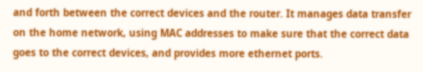and forth between the correct devices and the router. It manages data transfer on the home network, using MAC addresses to make sure that the correct data goes to the correct devices, and provides more ethernet ports.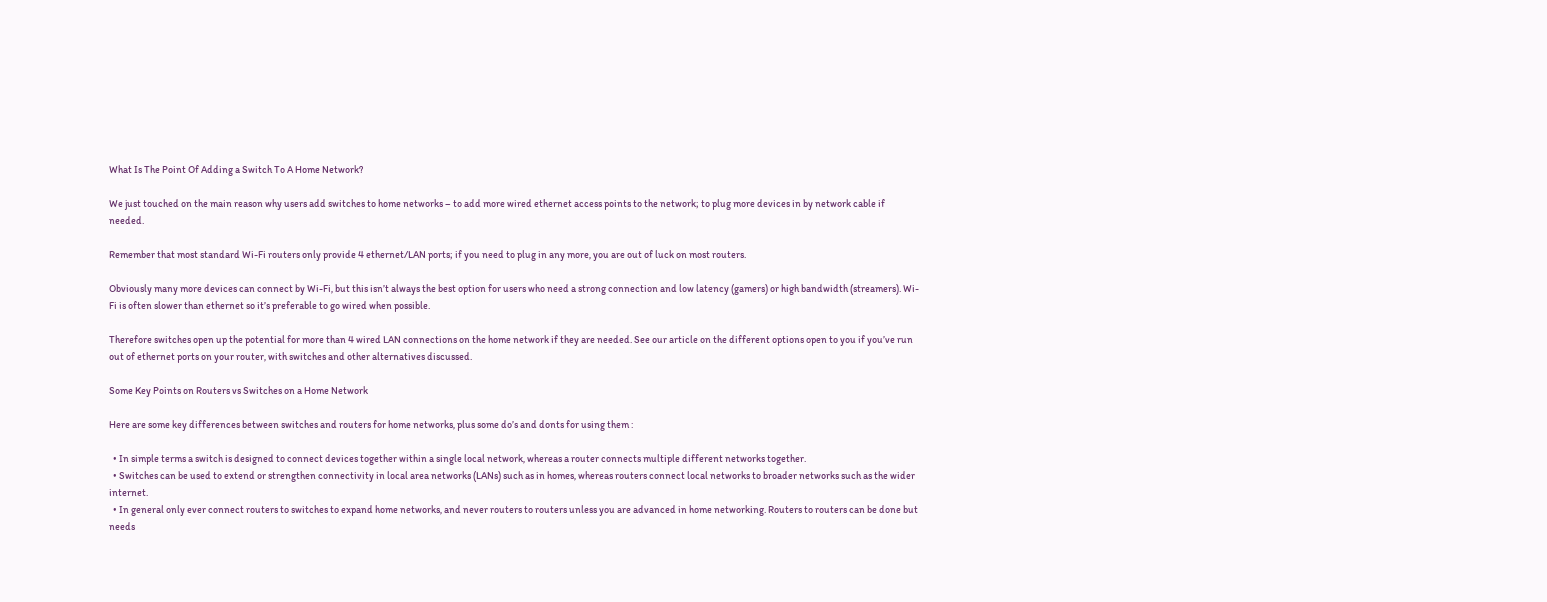What Is The Point Of Adding a Switch To A Home Network?

We just touched on the main reason why users add switches to home networks – to add more wired ethernet access points to the network; to plug more devices in by network cable if needed.

Remember that most standard Wi-Fi routers only provide 4 ethernet/LAN ports; if you need to plug in any more, you are out of luck on most routers.

Obviously many more devices can connect by Wi-Fi, but this isn’t always the best option for users who need a strong connection and low latency (gamers) or high bandwidth (streamers). Wi-Fi is often slower than ethernet so it’s preferable to go wired when possible.

Therefore switches open up the potential for more than 4 wired LAN connections on the home network if they are needed. See our article on the different options open to you if you’ve run out of ethernet ports on your router, with switches and other alternatives discussed.

Some Key Points on Routers vs Switches on a Home Network

Here are some key differences between switches and routers for home networks, plus some do’s and donts for using them :

  • In simple terms a switch is designed to connect devices together within a single local network, whereas a router connects multiple different networks together.
  • Switches can be used to extend or strengthen connectivity in local area networks (LANs) such as in homes, whereas routers connect local networks to broader networks such as the wider internet.
  • In general only ever connect routers to switches to expand home networks, and never routers to routers unless you are advanced in home networking. Routers to routers can be done but needs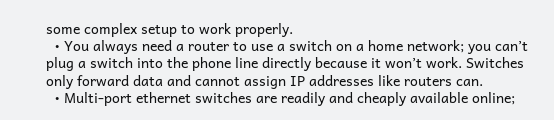some complex setup to work properly.
  • You always need a router to use a switch on a home network; you can’t plug a switch into the phone line directly because it won’t work. Switches only forward data and cannot assign IP addresses like routers can.
  • Multi-port ethernet switches are readily and cheaply available online;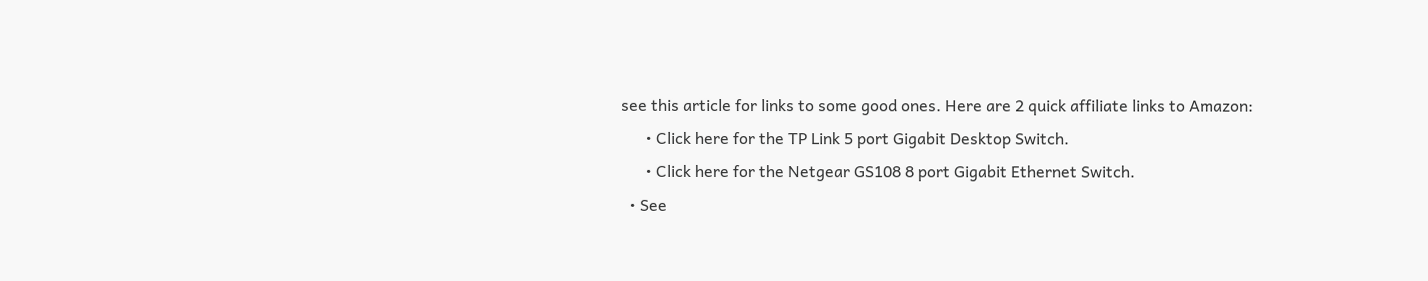see this article for links to some good ones. Here are 2 quick affiliate links to Amazon:
      • Click here for the TP Link 5 port Gigabit Desktop Switch.
      • Click here for the Netgear GS108 8 port Gigabit Ethernet Switch.
  • See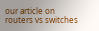our article on routers vs switches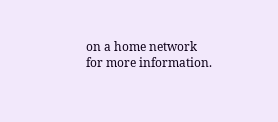on a home network for more information.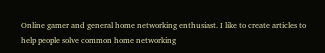Online gamer and general home networking enthusiast. I like to create articles to help people solve common home networking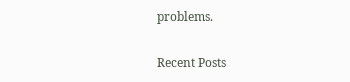problems.

Recent Posts